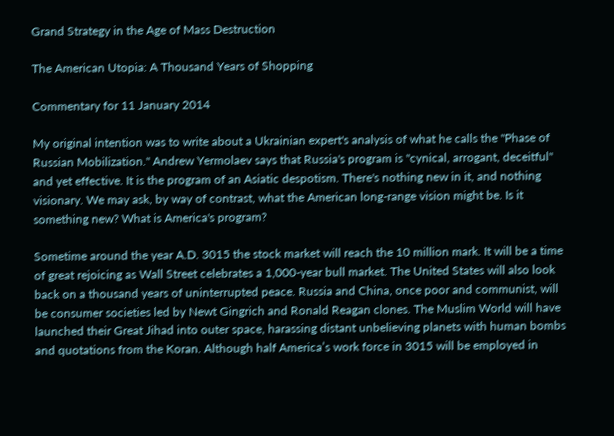Grand Strategy in the Age of Mass Destruction

The American Utopia: A Thousand Years of Shopping

Commentary for 11 January 2014

My original intention was to write about a Ukrainian expert's analysis of what he calls the "Phase of Russian Mobilization." Andrew Yermolaev says that Russia's program is "cynical, arrogant, deceitful" and yet effective. It is the program of an Asiatic despotism. There's nothing new in it, and nothing visionary. We may ask, by way of contrast, what the American long-range vision might be. Is it something new? What is America's program?

Sometime around the year A.D. 3015 the stock market will reach the 10 million mark. It will be a time of great rejoicing as Wall Street celebrates a 1,000-year bull market. The United States will also look back on a thousand years of uninterrupted peace. Russia and China, once poor and communist, will be consumer societies led by Newt Gingrich and Ronald Reagan clones. The Muslim World will have launched their Great Jihad into outer space, harassing distant unbelieving planets with human bombs and quotations from the Koran. Although half America’s work force in 3015 will be employed in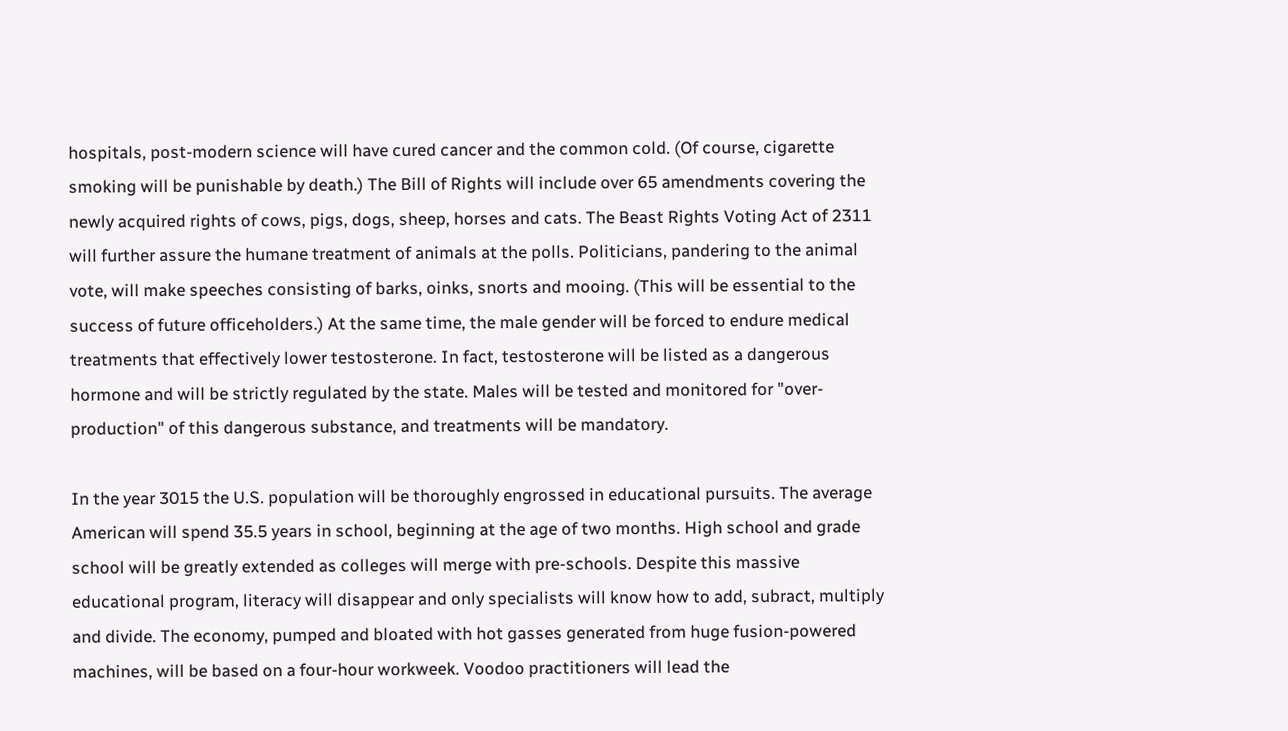hospitals, post-modern science will have cured cancer and the common cold. (Of course, cigarette smoking will be punishable by death.) The Bill of Rights will include over 65 amendments covering the newly acquired rights of cows, pigs, dogs, sheep, horses and cats. The Beast Rights Voting Act of 2311 will further assure the humane treatment of animals at the polls. Politicians, pandering to the animal vote, will make speeches consisting of barks, oinks, snorts and mooing. (This will be essential to the success of future officeholders.) At the same time, the male gender will be forced to endure medical treatments that effectively lower testosterone. In fact, testosterone will be listed as a dangerous hormone and will be strictly regulated by the state. Males will be tested and monitored for "over-production" of this dangerous substance, and treatments will be mandatory.

In the year 3015 the U.S. population will be thoroughly engrossed in educational pursuits. The average American will spend 35.5 years in school, beginning at the age of two months. High school and grade school will be greatly extended as colleges will merge with pre-schools. Despite this massive educational program, literacy will disappear and only specialists will know how to add, subract, multiply and divide. The economy, pumped and bloated with hot gasses generated from huge fusion-powered machines, will be based on a four-hour workweek. Voodoo practitioners will lead the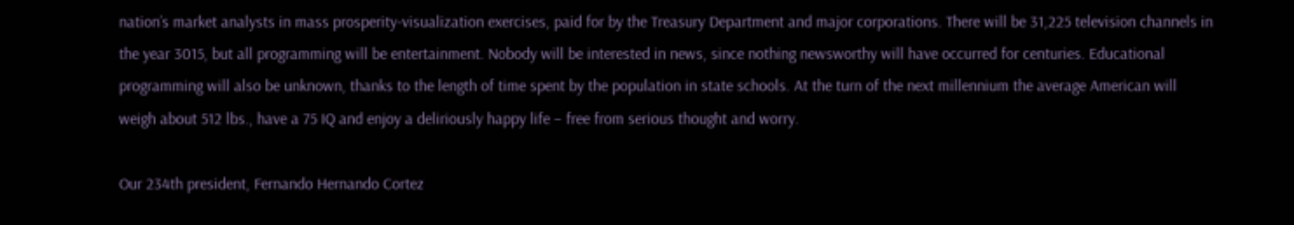nation’s market analysts in mass prosperity-visualization exercises, paid for by the Treasury Department and major corporations. There will be 31,225 television channels in the year 3015, but all programming will be entertainment. Nobody will be interested in news, since nothing newsworthy will have occurred for centuries. Educational programming will also be unknown, thanks to the length of time spent by the population in state schools. At the turn of the next millennium the average American will weigh about 512 lbs., have a 75 IQ and enjoy a deliriously happy life – free from serious thought and worry.

Our 234th president, Fernando Hernando Cortez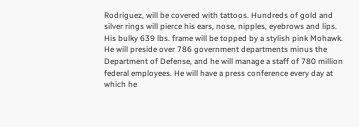Rodriguez, will be covered with tattoos. Hundreds of gold and silver rings will pierce his ears, nose, nipples, eyebrows and lips. His bulky 639 lbs. frame will be topped by a stylish pink Mohawk. He will preside over 786 government departments minus the Department of Defense, and he will manage a staff of 780 million federal employees. He will have a press conference every day at which he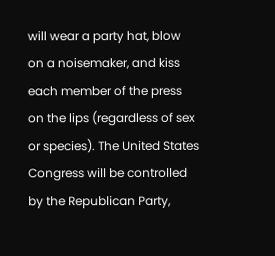will wear a party hat, blow on a noisemaker, and kiss each member of the press on the lips (regardless of sex or species). The United States Congress will be controlled by the Republican Party,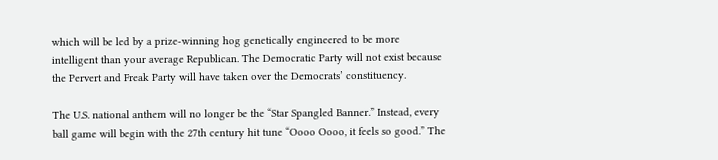which will be led by a prize-winning hog genetically engineered to be more intelligent than your average Republican. The Democratic Party will not exist because the Pervert and Freak Party will have taken over the Democrats’ constituency.

The U.S. national anthem will no longer be the “Star Spangled Banner.” Instead, every ball game will begin with the 27th century hit tune “Oooo Oooo, it feels so good.” The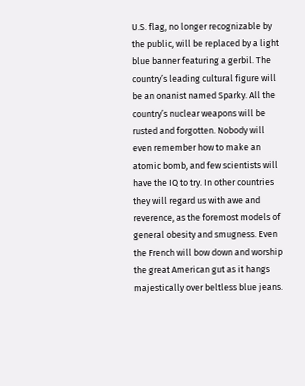U.S. flag, no longer recognizable by the public, will be replaced by a light blue banner featuring a gerbil. The country’s leading cultural figure will be an onanist named Sparky. All the country’s nuclear weapons will be rusted and forgotten. Nobody will even remember how to make an atomic bomb, and few scientists will have the IQ to try. In other countries they will regard us with awe and reverence, as the foremost models of general obesity and smugness. Even the French will bow down and worship the great American gut as it hangs majestically over beltless blue jeans.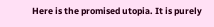Here is the promised utopia. It is purely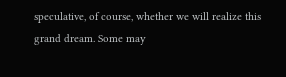speculative, of course, whether we will realize this grand dream. Some may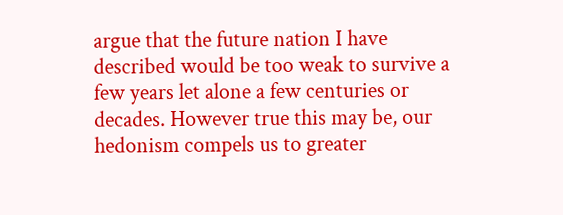argue that the future nation I have described would be too weak to survive a few years let alone a few centuries or decades. However true this may be, our hedonism compels us to greater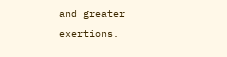and greater exertions.